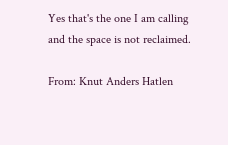Yes that's the one I am calling and the space is not reclaimed.

From: Knut Anders Hatlen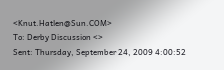<Knut.Hatlen@Sun.COM>
To: Derby Discussion <>
Sent: Thursday, September 24, 2009 4:00:52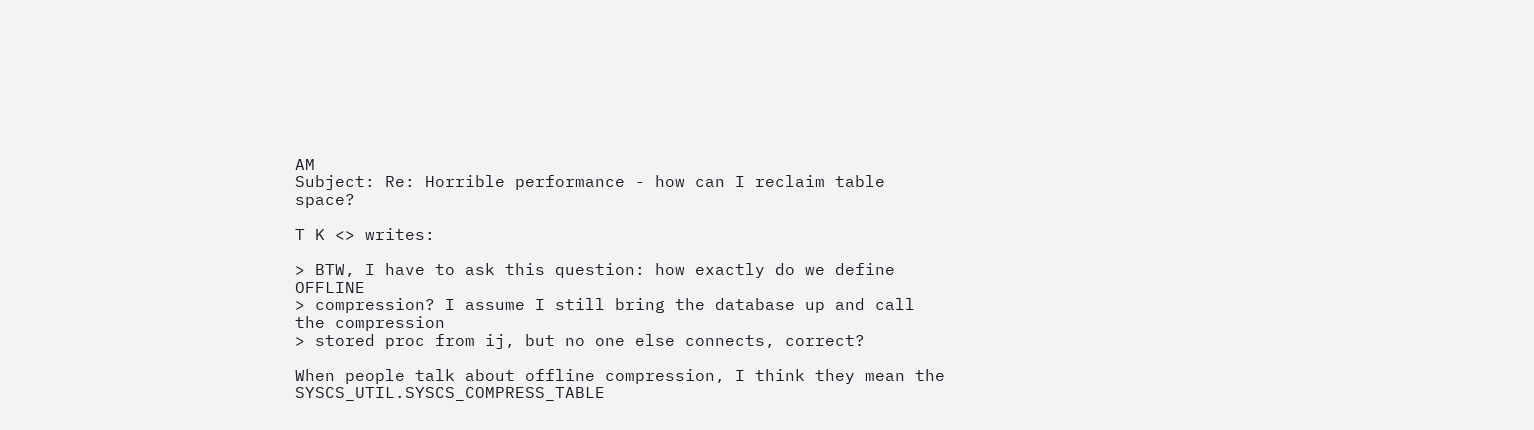AM
Subject: Re: Horrible performance - how can I reclaim table space?

T K <> writes:

> BTW, I have to ask this question: how exactly do we define OFFLINE
> compression? I assume I still bring the database up and call the compression
> stored proc from ij, but no one else connects, correct?

When people talk about offline compression, I think they mean the
SYSCS_UTIL.SYSCS_COMPRESS_TABLE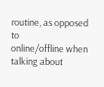routine, as opposed to
online/offline when talking about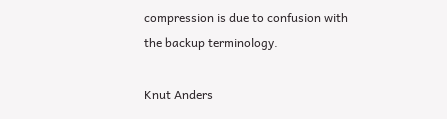compression is due to confusion with
the backup terminology.

Knut Anders